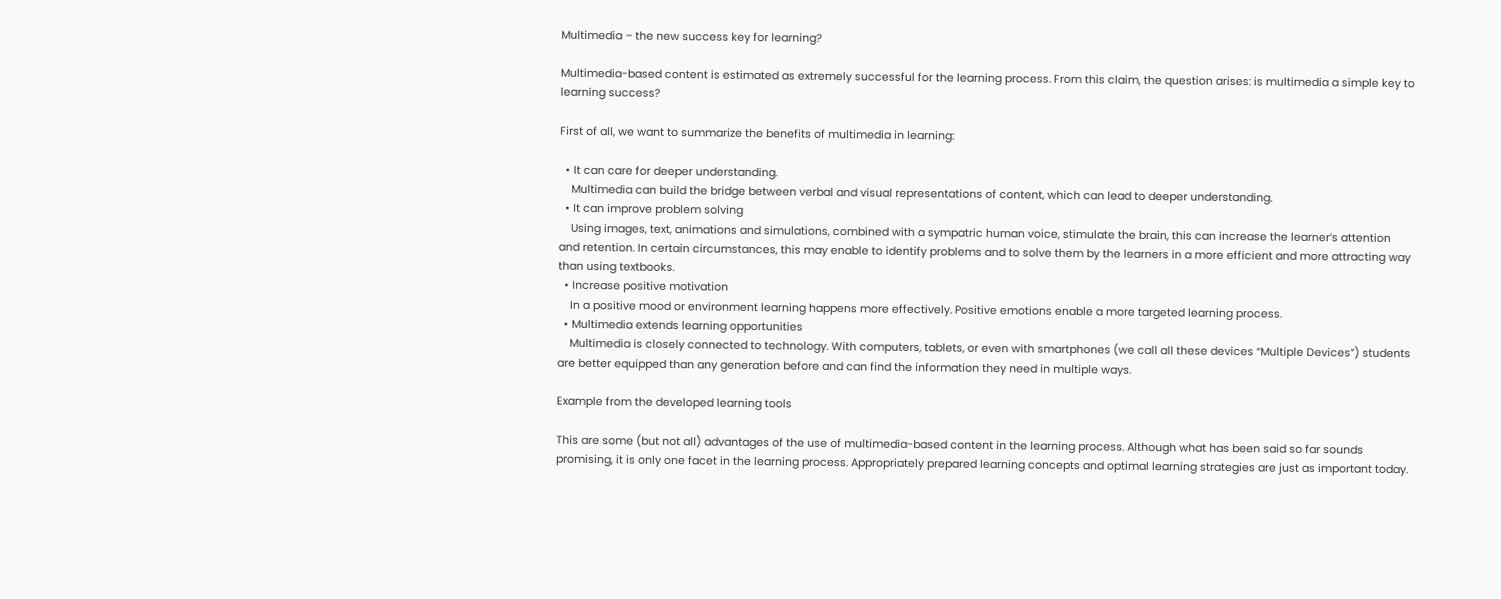Multimedia – the new success key for learning?

Multimedia-based content is estimated as extremely successful for the learning process. From this claim, the question arises: is multimedia a simple key to learning success?

First of all, we want to summarize the benefits of multimedia in learning:

  • It can care for deeper understanding.
    Multimedia can build the bridge between verbal and visual representations of content, which can lead to deeper understanding.
  • It can improve problem solving
    Using images, text, animations and simulations, combined with a sympatric human voice, stimulate the brain, this can increase the learner’s attention and retention. In certain circumstances, this may enable to identify problems and to solve them by the learners in a more efficient and more attracting way than using textbooks.
  • Increase positive motivation
    In a positive mood or environment learning happens more effectively. Positive emotions enable a more targeted learning process.
  • Multimedia extends learning opportunities
    Multimedia is closely connected to technology. With computers, tablets, or even with smartphones (we call all these devices “Multiple Devices”) students are better equipped than any generation before and can find the information they need in multiple ways.

Example from the developed learning tools

This are some (but not all) advantages of the use of multimedia-based content in the learning process. Although what has been said so far sounds promising, it is only one facet in the learning process. Appropriately prepared learning concepts and optimal learning strategies are just as important today.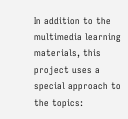In addition to the multimedia learning materials, this project uses a special approach to the topics: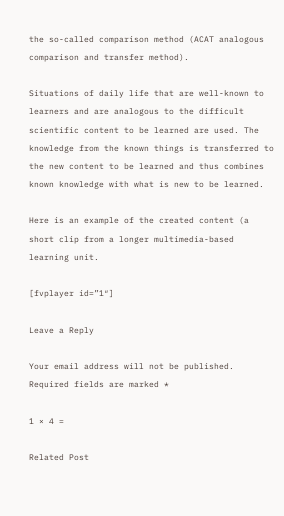the so-called comparison method (ACAT analogous comparison and transfer method).

Situations of daily life that are well-known to learners and are analogous to the difficult scientific content to be learned are used. The knowledge from the known things is transferred to the new content to be learned and thus combines known knowledge with what is new to be learned.

Here is an example of the created content (a short clip from a longer multimedia-based learning unit.

[fvplayer id=”1″]

Leave a Reply

Your email address will not be published. Required fields are marked *

1 × 4 =

Related Post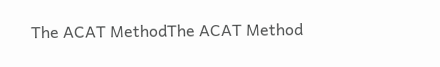The ACAT MethodThe ACAT Method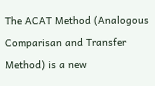The ACAT Method (Analogous Comparisan and Transfer Method) is a new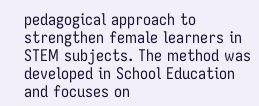pedagogical approach to strengthen female learners in STEM subjects. The method was developed in School Education and focuses on